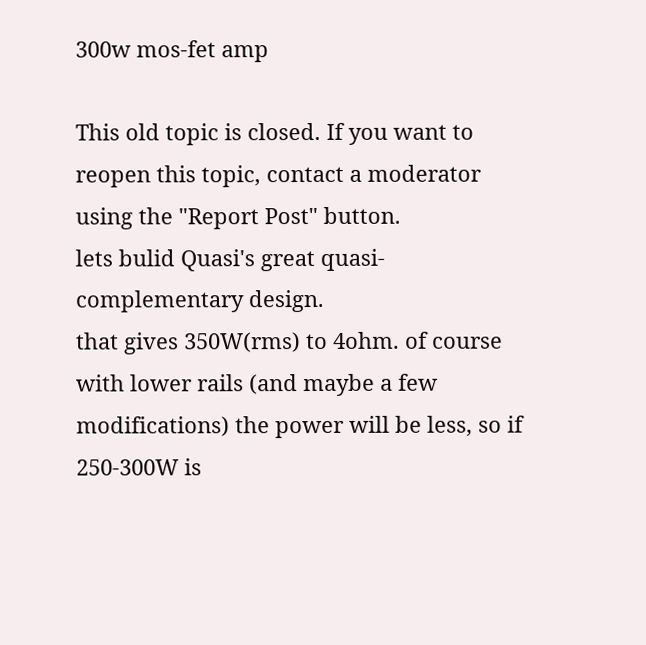300w mos-fet amp

This old topic is closed. If you want to reopen this topic, contact a moderator using the "Report Post" button.
lets bulid Quasi's great quasi-complementary design.
that gives 350W(rms) to 4ohm. of course with lower rails (and maybe a few modifications) the power will be less, so if 250-300W is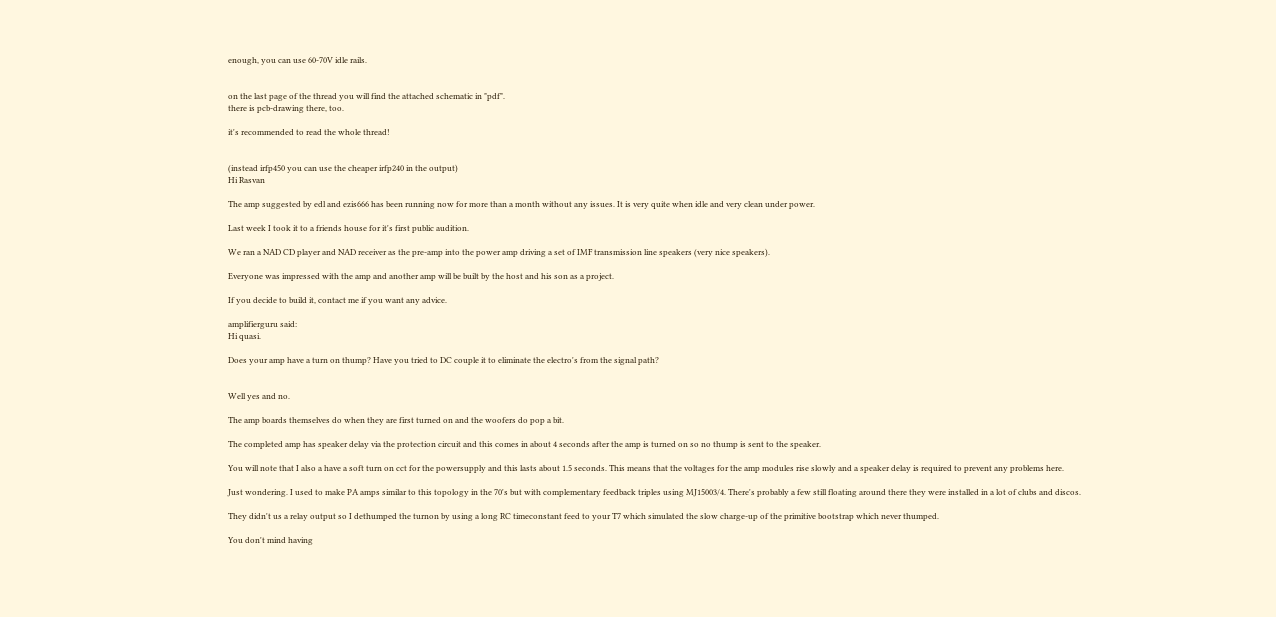enough, you can use 60-70V idle rails.


on the last page of the thread you will find the attached schematic in "pdf".
there is pcb-drawing there, too.

it's recommended to read the whole thread!


(instead irfp450 you can use the cheaper irfp240 in the output)
Hi Rasvan

The amp suggested by edl and ezis666 has been running now for more than a month without any issues. It is very quite when idle and very clean under power.

Last week I took it to a friends house for it's first public audition.

We ran a NAD CD player and NAD receiver as the pre-amp into the power amp driving a set of IMF transmission line speakers (very nice speakers).

Everyone was impressed with the amp and another amp will be built by the host and his son as a project.

If you decide to build it, contact me if you want any advice.

amplifierguru said:
Hi quasi.

Does your amp have a turn on thump? Have you tried to DC couple it to eliminate the electro's from the signal path?


Well yes and no.

The amp boards themselves do when they are first turned on and the woofers do pop a bit.

The completed amp has speaker delay via the protection circuit and this comes in about 4 seconds after the amp is turned on so no thump is sent to the speaker.

You will note that I also a have a soft turn on cct for the powersupply and this lasts about 1.5 seconds. This means that the voltages for the amp modules rise slowly and a speaker delay is required to prevent any problems here.

Just wondering. I used to make PA amps similar to this topology in the 70's but with complementary feedback triples using MJ15003/4. There's probably a few still floating around there they were installed in a lot of clubs and discos.

They didn't us a relay output so I dethumped the turnon by using a long RC timeconstant feed to your T7 which simulated the slow charge-up of the primitive bootstrap which never thumped.

You don't mind having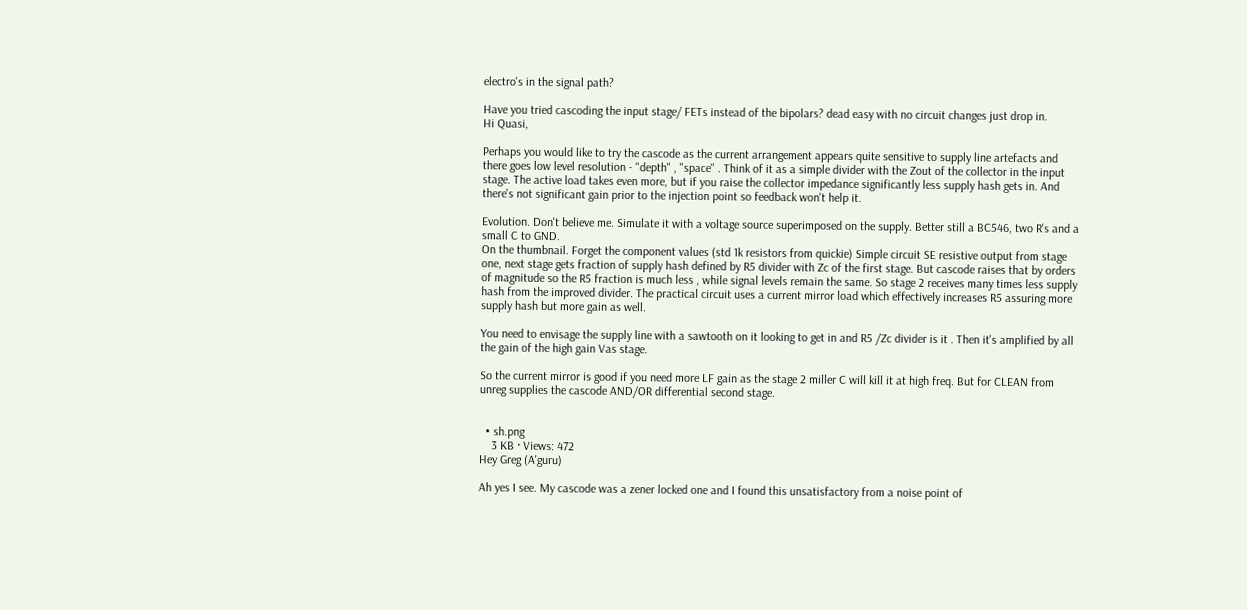electro's in the signal path?

Have you tried cascoding the input stage/ FETs instead of the bipolars? dead easy with no circuit changes just drop in.
Hi Quasi,

Perhaps you would like to try the cascode as the current arrangement appears quite sensitive to supply line artefacts and there goes low level resolution - "depth" , "space" . Think of it as a simple divider with the Zout of the collector in the input stage. The active load takes even more, but if you raise the collector impedance significantly less supply hash gets in. And there's not significant gain prior to the injection point so feedback won't help it.

Evolution. Don't believe me. Simulate it with a voltage source superimposed on the supply. Better still a BC546, two R's and a small C to GND.
On the thumbnail. Forget the component values (std 1k resistors from quickie) Simple circuit SE resistive output from stage one, next stage gets fraction of supply hash defined by R5 divider with Zc of the first stage. But cascode raises that by orders of magnitude so the R5 fraction is much less , while signal levels remain the same. So stage 2 receives many times less supply hash from the improved divider. The practical circuit uses a current mirror load which effectively increases R5 assuring more supply hash but more gain as well.

You need to envisage the supply line with a sawtooth on it looking to get in and R5 /Zc divider is it . Then it's amplified by all the gain of the high gain Vas stage.

So the current mirror is good if you need more LF gain as the stage 2 miller C will kill it at high freq. But for CLEAN from unreg supplies the cascode AND/OR differential second stage.


  • sh.png
    3 KB · Views: 472
Hey Greg (A'guru)

Ah yes I see. My cascode was a zener locked one and I found this unsatisfactory from a noise point of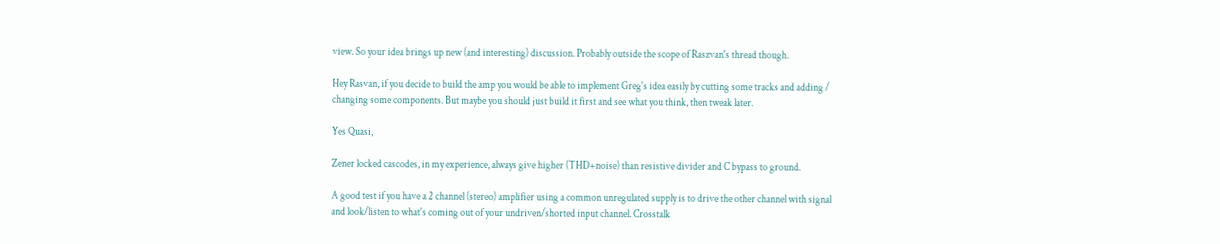view. So your idea brings up new (and interesting) discussion. Probably outside the scope of Raszvan's thread though.

Hey Rasvan, if you decide to build the amp you would be able to implement Greg's idea easily by cutting some tracks and adding / changing some components. But maybe you should just build it first and see what you think, then tweak later.

Yes Quasi,

Zener locked cascodes, in my experience, always give higher (THD+noise) than resistive divider and C bypass to ground.

A good test if you have a 2 channel (stereo) amplifier using a common unregulated supply is to drive the other channel with signal and look/listen to what's coming out of your undriven/shorted input channel. Crosstalk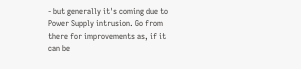- but generally it's coming due to Power Supply intrusion. Go from there for improvements as, if it can be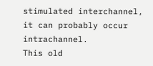stimulated interchannel, it can probably occur intrachannel.
This old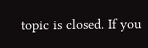topic is closed. If you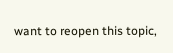want to reopen this topic,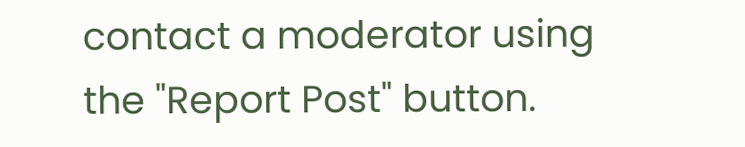contact a moderator using the "Report Post" button.